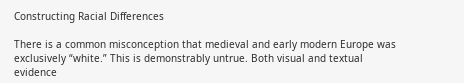Constructing Racial Differences

There is a common misconception that medieval and early modern Europe was exclusively “white.” This is demonstrably untrue. Both visual and textual evidence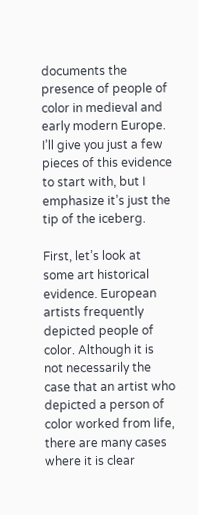documents the presence of people of color in medieval and early modern Europe. I’ll give you just a few pieces of this evidence to start with, but I emphasize it’s just the tip of the iceberg.

First, let’s look at some art historical evidence. European artists frequently depicted people of color. Although it is not necessarily the case that an artist who depicted a person of color worked from life, there are many cases where it is clear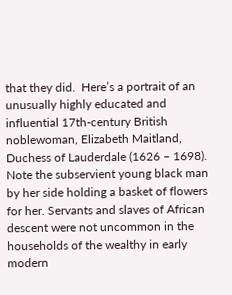that they did.  Here’s a portrait of an unusually highly educated and influential 17th-century British noblewoman, Elizabeth Maitland, Duchess of Lauderdale (1626 – 1698). Note the subservient young black man by her side holding a basket of flowers for her. Servants and slaves of African descent were not uncommon in the households of the wealthy in early modern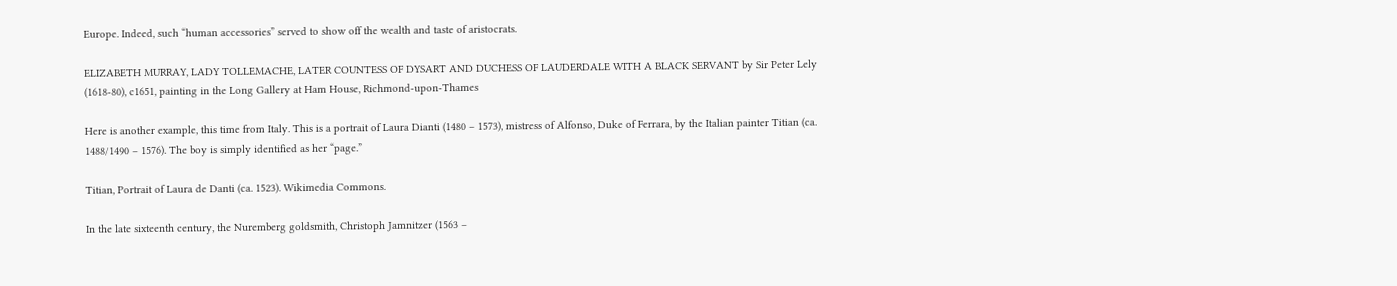Europe. Indeed, such “human accessories” served to show off the wealth and taste of aristocrats.

ELIZABETH MURRAY, LADY TOLLEMACHE, LATER COUNTESS OF DYSART AND DUCHESS OF LAUDERDALE WITH A BLACK SERVANT by Sir Peter Lely (1618-80), c1651, painting in the Long Gallery at Ham House, Richmond-upon-Thames

Here is another example, this time from Italy. This is a portrait of Laura Dianti (1480 – 1573), mistress of Alfonso, Duke of Ferrara, by the Italian painter Titian (ca. 1488/1490 – 1576). The boy is simply identified as her “page.”

Titian, Portrait of Laura de Danti (ca. 1523). Wikimedia Commons.

In the late sixteenth century, the Nuremberg goldsmith, Christoph Jamnitzer (1563 –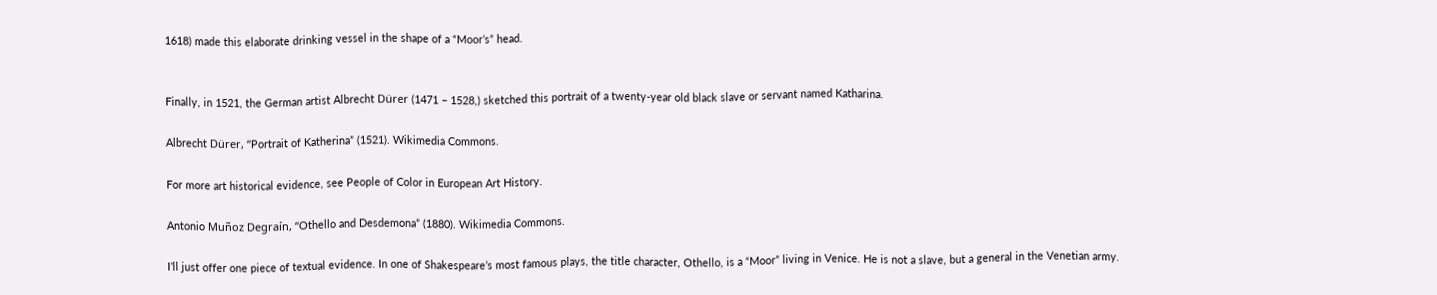1618) made this elaborate drinking vessel in the shape of a “Moor’s” head.


Finally, in 1521, the German artist Albrecht Dürer (1471 – 1528,) sketched this portrait of a twenty-year old black slave or servant named Katharina.

Albrecht Dürer, “Portrait of Katherina” (1521). Wikimedia Commons.

For more art historical evidence, see People of Color in European Art History.

Antonio Muñoz Degraín, “Othello and Desdemona” (1880). Wikimedia Commons.

I’ll just offer one piece of textual evidence. In one of Shakespeare’s most famous plays, the title character, Othello, is a “Moor” living in Venice. He is not a slave, but a general in the Venetian army.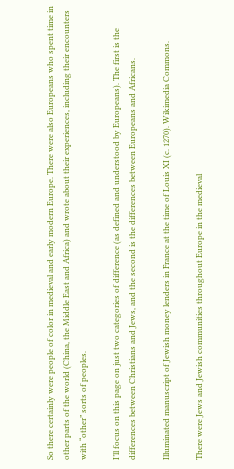So there certainly were people of color in medieval and early modern Europe. There were also Europeans who spent time in other parts of the world (China, the Middle East and Africa) and wrote about their experiences, including their encounters with “other” sorts of peoples.

I’ll focus on this page on just two categories of difference (as defined and understood by Europeans). The first is the differences between Christians and Jews, and the second is the differences between Europeans and Africans.

Illuminated manuscript of Jewish money lenders in France at the time of Louis XI (c. 1270). Wikimedia Commons.

There were Jews and Jewish communities throughout Europe in the medieval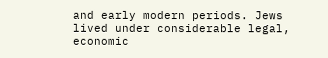and early modern periods. Jews lived under considerable legal, economic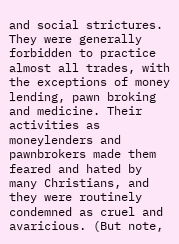and social strictures. They were generally forbidden to practice almost all trades, with the exceptions of money lending, pawn broking and medicine. Their activities as moneylenders and pawnbrokers made them feared and hated by many Christians, and they were routinely condemned as cruel and avaricious. (But note,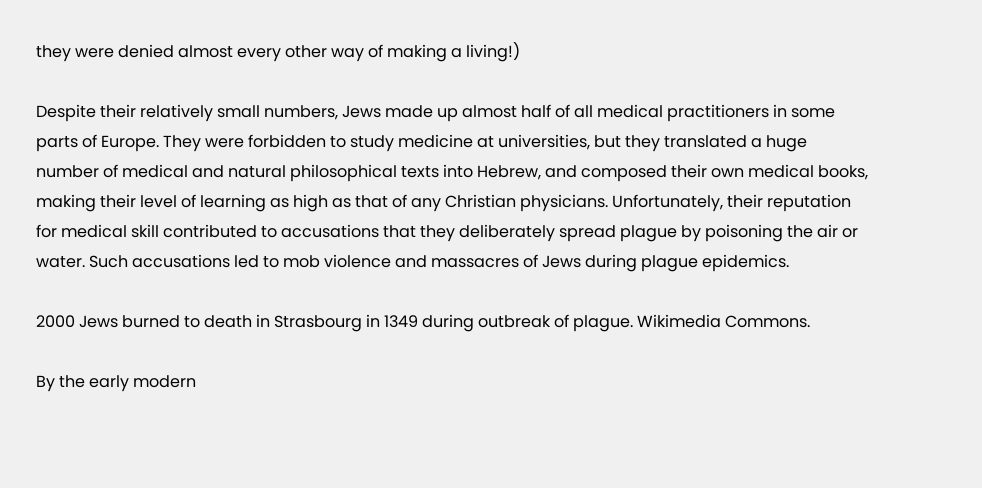they were denied almost every other way of making a living!)

Despite their relatively small numbers, Jews made up almost half of all medical practitioners in some parts of Europe. They were forbidden to study medicine at universities, but they translated a huge number of medical and natural philosophical texts into Hebrew, and composed their own medical books, making their level of learning as high as that of any Christian physicians. Unfortunately, their reputation for medical skill contributed to accusations that they deliberately spread plague by poisoning the air or water. Such accusations led to mob violence and massacres of Jews during plague epidemics.

2000 Jews burned to death in Strasbourg in 1349 during outbreak of plague. Wikimedia Commons.

By the early modern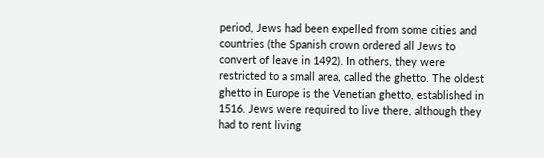period, Jews had been expelled from some cities and countries (the Spanish crown ordered all Jews to convert of leave in 1492). In others, they were restricted to a small area, called the ghetto. The oldest ghetto in Europe is the Venetian ghetto, established in 1516. Jews were required to live there, although they had to rent living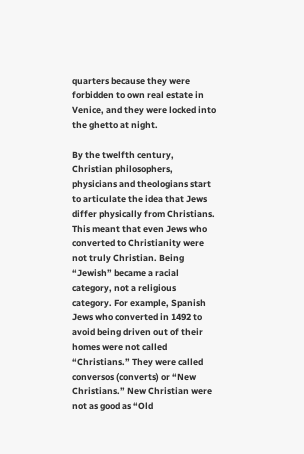quarters because they were forbidden to own real estate in Venice, and they were locked into the ghetto at night.

By the twelfth century, Christian philosophers, physicians and theologians start to articulate the idea that Jews differ physically from Christians. This meant that even Jews who converted to Christianity were not truly Christian. Being “Jewish” became a racial category, not a religious category. For example, Spanish Jews who converted in 1492 to avoid being driven out of their homes were not called “Christians.” They were called conversos (converts) or “New Christians.” New Christian were not as good as “Old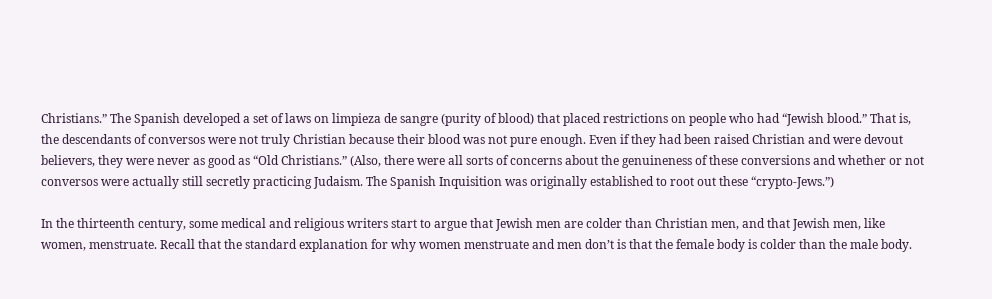Christians.” The Spanish developed a set of laws on limpieza de sangre (purity of blood) that placed restrictions on people who had “Jewish blood.” That is, the descendants of conversos were not truly Christian because their blood was not pure enough. Even if they had been raised Christian and were devout believers, they were never as good as “Old Christians.” (Also, there were all sorts of concerns about the genuineness of these conversions and whether or not conversos were actually still secretly practicing Judaism. The Spanish Inquisition was originally established to root out these “crypto-Jews.”)

In the thirteenth century, some medical and religious writers start to argue that Jewish men are colder than Christian men, and that Jewish men, like women, menstruate. Recall that the standard explanation for why women menstruate and men don’t is that the female body is colder than the male body.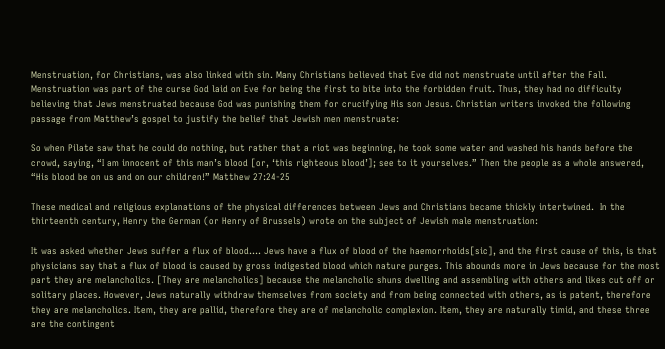Menstruation, for Christians, was also linked with sin. Many Christians believed that Eve did not menstruate until after the Fall. Menstruation was part of the curse God laid on Eve for being the first to bite into the forbidden fruit. Thus, they had no difficulty believing that Jews menstruated because God was punishing them for crucifying His son Jesus. Christian writers invoked the following passage from Matthew’s gospel to justify the belief that Jewish men menstruate:

So when Pilate saw that he could do nothing, but rather that a riot was beginning, he took some water and washed his hands before the crowd, saying, “I am innocent of this man’s blood [or, ‘this righteous blood’]; see to it yourselves.” Then the people as a whole answered, “His blood be on us and on our children!” Matthew 27:24-25

These medical and religious explanations of the physical differences between Jews and Christians became thickly intertwined.  In the thirteenth century, Henry the German (or Henry of Brussels) wrote on the subject of Jewish male menstruation:

It was asked whether Jews suffer a flux of blood…. Jews have a flux of blood of the haemorrhoids[sic], and the first cause of this, is that physicians say that a flux of blood is caused by gross indigested blood which nature purges. This abounds more in Jews because for the most part they are melancholics. [They are melancholics] because the melancholic shuns dwelling and assembling with others and likes cut off or solitary places. However, Jews naturally withdraw themselves from society and from being connected with others, as is patent, therefore they are melancholics. Item, they are pallid, therefore they are of melancholic complexion. Item, they are naturally timid, and these three are the contingent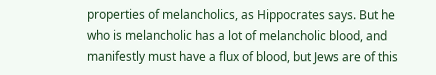properties of melancholics, as Hippocrates says. But he who is melancholic has a lot of melancholic blood, and manifestly must have a flux of blood, but Jews are of this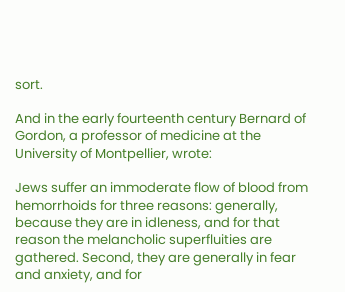sort.

And in the early fourteenth century Bernard of Gordon, a professor of medicine at the University of Montpellier, wrote:

Jews suffer an immoderate flow of blood from hemorrhoids for three reasons: generally, because they are in idleness, and for that reason the melancholic superfluities are gathered. Second, they are generally in fear and anxiety, and for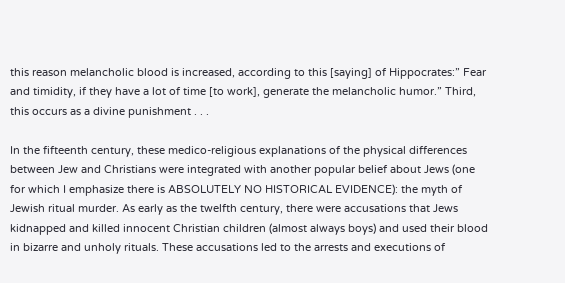this reason melancholic blood is increased, according to this [saying] of Hippocrates:” Fear and timidity, if they have a lot of time [to work], generate the melancholic humor.” Third, this occurs as a divine punishment . . .

In the fifteenth century, these medico-religious explanations of the physical differences between Jew and Christians were integrated with another popular belief about Jews (one for which I emphasize there is ABSOLUTELY NO HISTORICAL EVIDENCE): the myth of Jewish ritual murder. As early as the twelfth century, there were accusations that Jews kidnapped and killed innocent Christian children (almost always boys) and used their blood in bizarre and unholy rituals. These accusations led to the arrests and executions of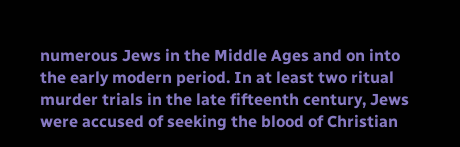numerous Jews in the Middle Ages and on into the early modern period. In at least two ritual murder trials in the late fifteenth century, Jews were accused of seeking the blood of Christian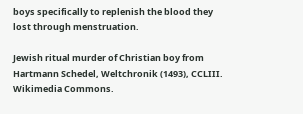boys specifically to replenish the blood they lost through menstruation.

Jewish ritual murder of Christian boy from Hartmann Schedel, Weltchronik (1493), CCLIII. Wikimedia Commons.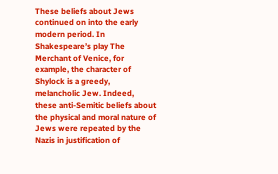These beliefs about Jews continued on into the early modern period. In Shakespeare’s play The Merchant of Venice, for example, the character of Shylock is a greedy, melancholic Jew. Indeed, these anti-Semitic beliefs about the physical and moral nature of Jews were repeated by the Nazis in justification of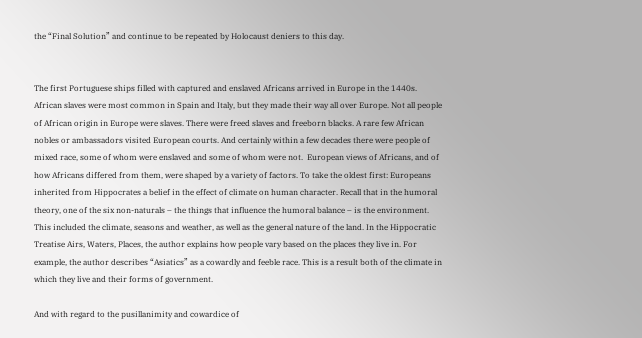the “Final Solution” and continue to be repeated by Holocaust deniers to this day.


The first Portuguese ships filled with captured and enslaved Africans arrived in Europe in the 1440s. African slaves were most common in Spain and Italy, but they made their way all over Europe. Not all people of African origin in Europe were slaves. There were freed slaves and freeborn blacks. A rare few African nobles or ambassadors visited European courts. And certainly within a few decades there were people of mixed race, some of whom were enslaved and some of whom were not.  European views of Africans, and of how Africans differed from them, were shaped by a variety of factors. To take the oldest first: Europeans inherited from Hippocrates a belief in the effect of climate on human character. Recall that in the humoral theory, one of the six non-naturals – the things that influence the humoral balance – is the environment. This included the climate, seasons and weather, as well as the general nature of the land. In the Hippocratic Treatise Airs, Waters, Places, the author explains how people vary based on the places they live in. For example, the author describes “Asiatics” as a cowardly and feeble race. This is a result both of the climate in which they live and their forms of government.

And with regard to the pusillanimity and cowardice of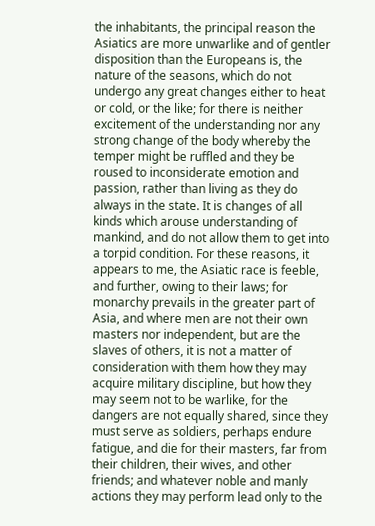the inhabitants, the principal reason the Asiatics are more unwarlike and of gentler disposition than the Europeans is, the nature of the seasons, which do not undergo any great changes either to heat or cold, or the like; for there is neither excitement of the understanding nor any strong change of the body whereby the temper might be ruffled and they be roused to inconsiderate emotion and passion, rather than living as they do always in the state. It is changes of all kinds which arouse understanding of mankind, and do not allow them to get into a torpid condition. For these reasons, it appears to me, the Asiatic race is feeble, and further, owing to their laws; for monarchy prevails in the greater part of Asia, and where men are not their own masters nor independent, but are the slaves of others, it is not a matter of consideration with them how they may acquire military discipline, but how they may seem not to be warlike, for the dangers are not equally shared, since they must serve as soldiers, perhaps endure fatigue, and die for their masters, far from their children, their wives, and other friends; and whatever noble and manly actions they may perform lead only to the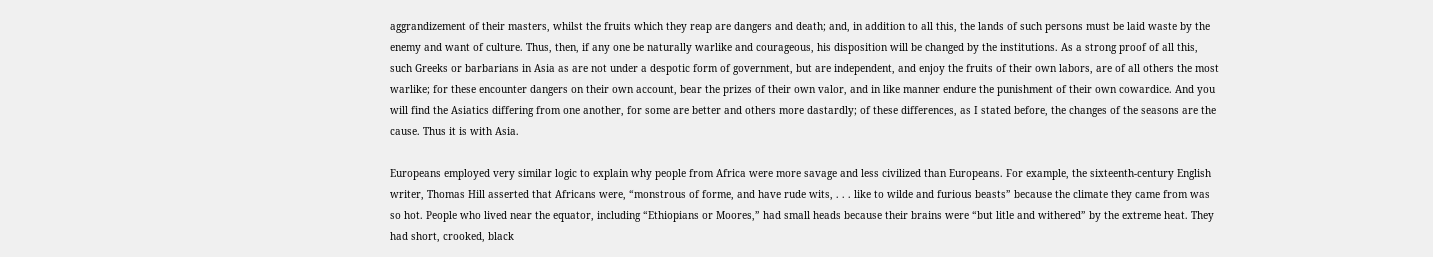aggrandizement of their masters, whilst the fruits which they reap are dangers and death; and, in addition to all this, the lands of such persons must be laid waste by the enemy and want of culture. Thus, then, if any one be naturally warlike and courageous, his disposition will be changed by the institutions. As a strong proof of all this, such Greeks or barbarians in Asia as are not under a despotic form of government, but are independent, and enjoy the fruits of their own labors, are of all others the most warlike; for these encounter dangers on their own account, bear the prizes of their own valor, and in like manner endure the punishment of their own cowardice. And you will find the Asiatics differing from one another, for some are better and others more dastardly; of these differences, as I stated before, the changes of the seasons are the cause. Thus it is with Asia.

Europeans employed very similar logic to explain why people from Africa were more savage and less civilized than Europeans. For example, the sixteenth-century English writer, Thomas Hill asserted that Africans were, “monstrous of forme, and have rude wits, . . . like to wilde and furious beasts” because the climate they came from was so hot. People who lived near the equator, including “Ethiopians or Moores,” had small heads because their brains were “but litle and withered” by the extreme heat. They had short, crooked, black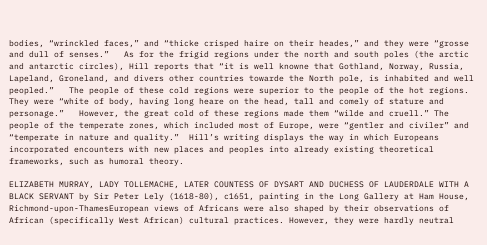bodies, “wrinckled faces,” and “thicke crisped haire on their heades,” and they were “grosse and dull of senses.”   As for the frigid regions under the north and south poles (the arctic and antarctic circles), Hill reports that “it is well knowne that Gothland, Norway, Russia, Lapeland, Groneland, and divers other countries towarde the North pole, is inhabited and well peopled.”   The people of these cold regions were superior to the people of the hot regions. They were “white of body, having long heare on the head, tall and comely of stature and personage.”   However, the great cold of these regions made them “wilde and cruell.” The people of the temperate zones, which included most of Europe, were “gentler and civiler” and “temperate in nature and quality.”  Hill’s writing displays the way in which Europeans incorporated encounters with new places and peoples into already existing theoretical frameworks, such as humoral theory.

ELIZABETH MURRAY, LADY TOLLEMACHE, LATER COUNTESS OF DYSART AND DUCHESS OF LAUDERDALE WITH A BLACK SERVANT by Sir Peter Lely (1618-80), c1651, painting in the Long Gallery at Ham House, Richmond-upon-ThamesEuropean views of Africans were also shaped by their observations of African (specifically West African) cultural practices. However, they were hardly neutral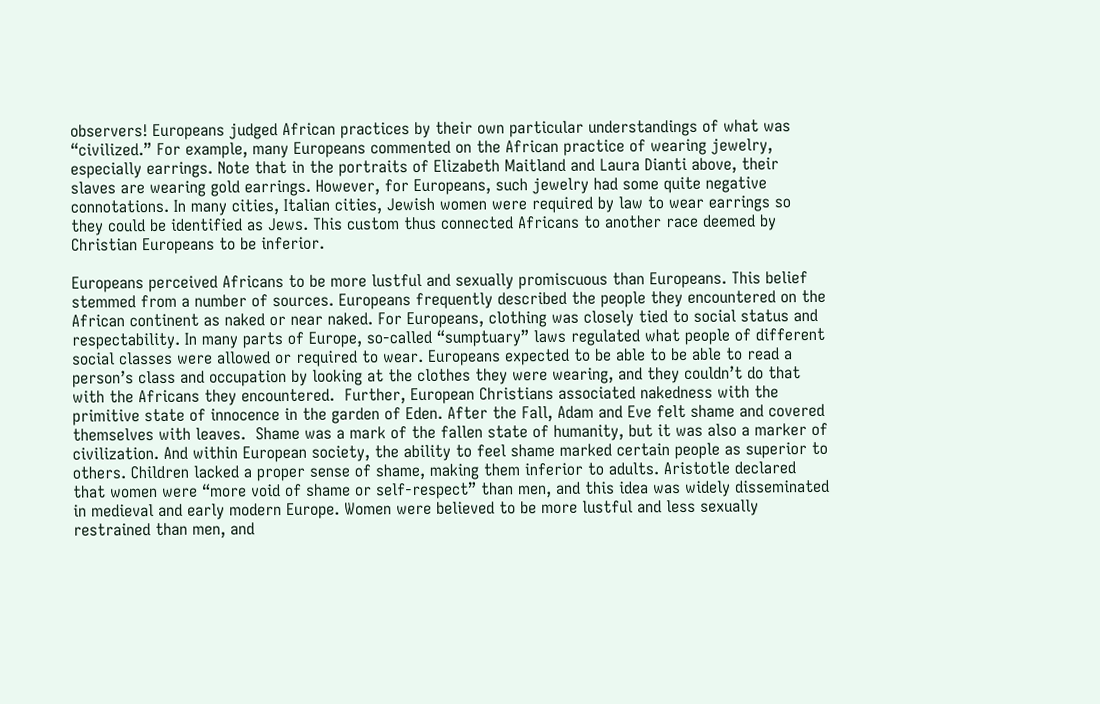observers! Europeans judged African practices by their own particular understandings of what was “civilized.” For example, many Europeans commented on the African practice of wearing jewelry, especially earrings. Note that in the portraits of Elizabeth Maitland and Laura Dianti above, their slaves are wearing gold earrings. However, for Europeans, such jewelry had some quite negative connotations. In many cities, Italian cities, Jewish women were required by law to wear earrings so they could be identified as Jews. This custom thus connected Africans to another race deemed by Christian Europeans to be inferior.

Europeans perceived Africans to be more lustful and sexually promiscuous than Europeans. This belief stemmed from a number of sources. Europeans frequently described the people they encountered on the African continent as naked or near naked. For Europeans, clothing was closely tied to social status and respectability. In many parts of Europe, so-called “sumptuary” laws regulated what people of different social classes were allowed or required to wear. Europeans expected to be able to be able to read a person’s class and occupation by looking at the clothes they were wearing, and they couldn’t do that with the Africans they encountered.  Further, European Christians associated nakedness with the primitive state of innocence in the garden of Eden. After the Fall, Adam and Eve felt shame and covered themselves with leaves.  Shame was a mark of the fallen state of humanity, but it was also a marker of civilization. And within European society, the ability to feel shame marked certain people as superior to others. Children lacked a proper sense of shame, making them inferior to adults. Aristotle declared that women were “more void of shame or self-respect” than men, and this idea was widely disseminated in medieval and early modern Europe. Women were believed to be more lustful and less sexually restrained than men, and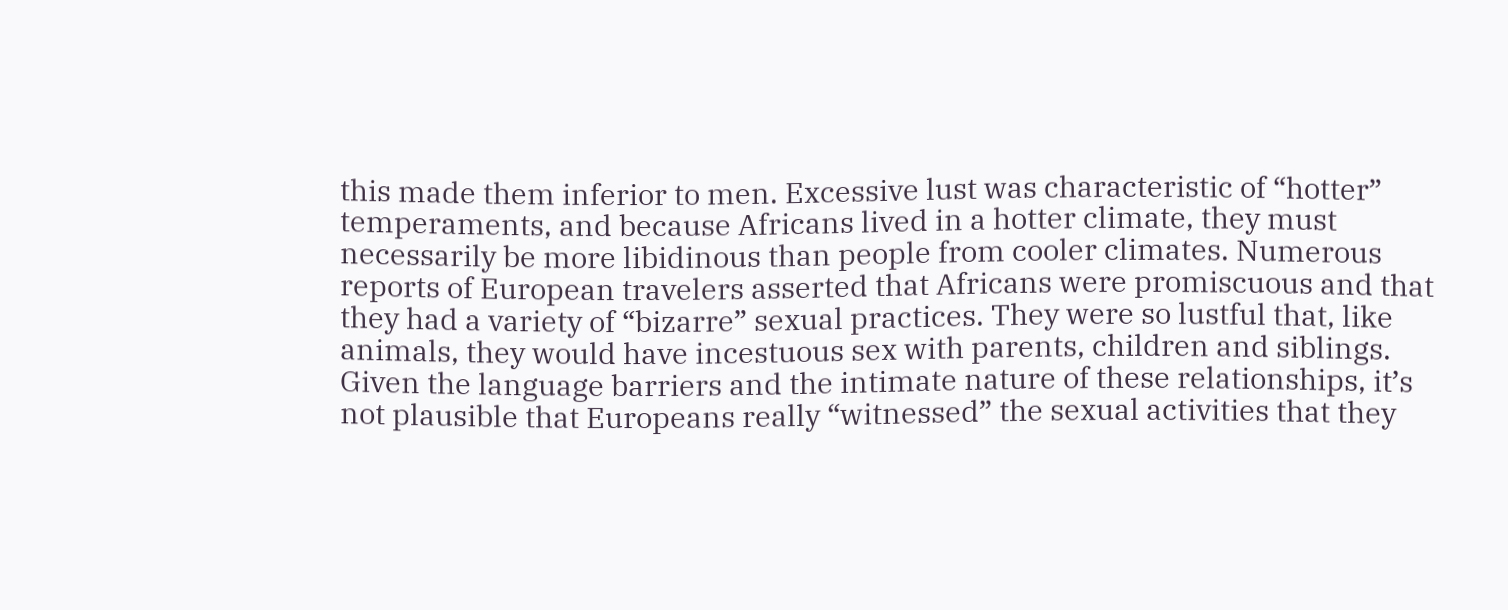this made them inferior to men. Excessive lust was characteristic of “hotter” temperaments, and because Africans lived in a hotter climate, they must necessarily be more libidinous than people from cooler climates. Numerous reports of European travelers asserted that Africans were promiscuous and that they had a variety of “bizarre” sexual practices. They were so lustful that, like animals, they would have incestuous sex with parents, children and siblings. Given the language barriers and the intimate nature of these relationships, it’s not plausible that Europeans really “witnessed” the sexual activities that they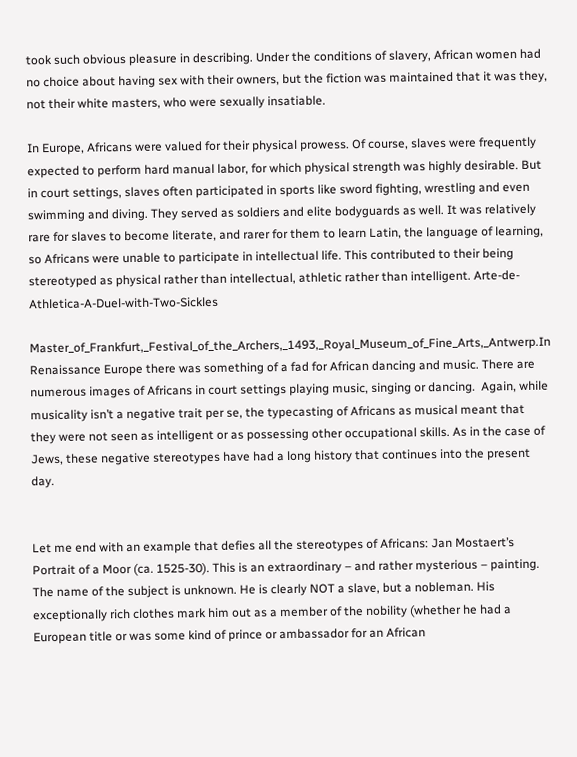took such obvious pleasure in describing. Under the conditions of slavery, African women had no choice about having sex with their owners, but the fiction was maintained that it was they, not their white masters, who were sexually insatiable.

In Europe, Africans were valued for their physical prowess. Of course, slaves were frequently expected to perform hard manual labor, for which physical strength was highly desirable. But in court settings, slaves often participated in sports like sword fighting, wrestling and even swimming and diving. They served as soldiers and elite bodyguards as well. It was relatively rare for slaves to become literate, and rarer for them to learn Latin, the language of learning, so Africans were unable to participate in intellectual life. This contributed to their being stereotyped as physical rather than intellectual, athletic rather than intelligent. Arte-de-Athletica-A-Duel-with-Two-Sickles

Master_of_Frankfurt,_Festival_of_the_Archers,_1493,_Royal_Museum_of_Fine_Arts,_Antwerp.In Renaissance Europe there was something of a fad for African dancing and music. There are numerous images of Africans in court settings playing music, singing or dancing.  Again, while musicality isn’t a negative trait per se, the typecasting of Africans as musical meant that they were not seen as intelligent or as possessing other occupational skills. As in the case of Jews, these negative stereotypes have had a long history that continues into the present day.


Let me end with an example that defies all the stereotypes of Africans: Jan Mostaert’s Portrait of a Moor (ca. 1525-30). This is an extraordinary – and rather mysterious – painting. The name of the subject is unknown. He is clearly NOT a slave, but a nobleman. His exceptionally rich clothes mark him out as a member of the nobility (whether he had a European title or was some kind of prince or ambassador for an African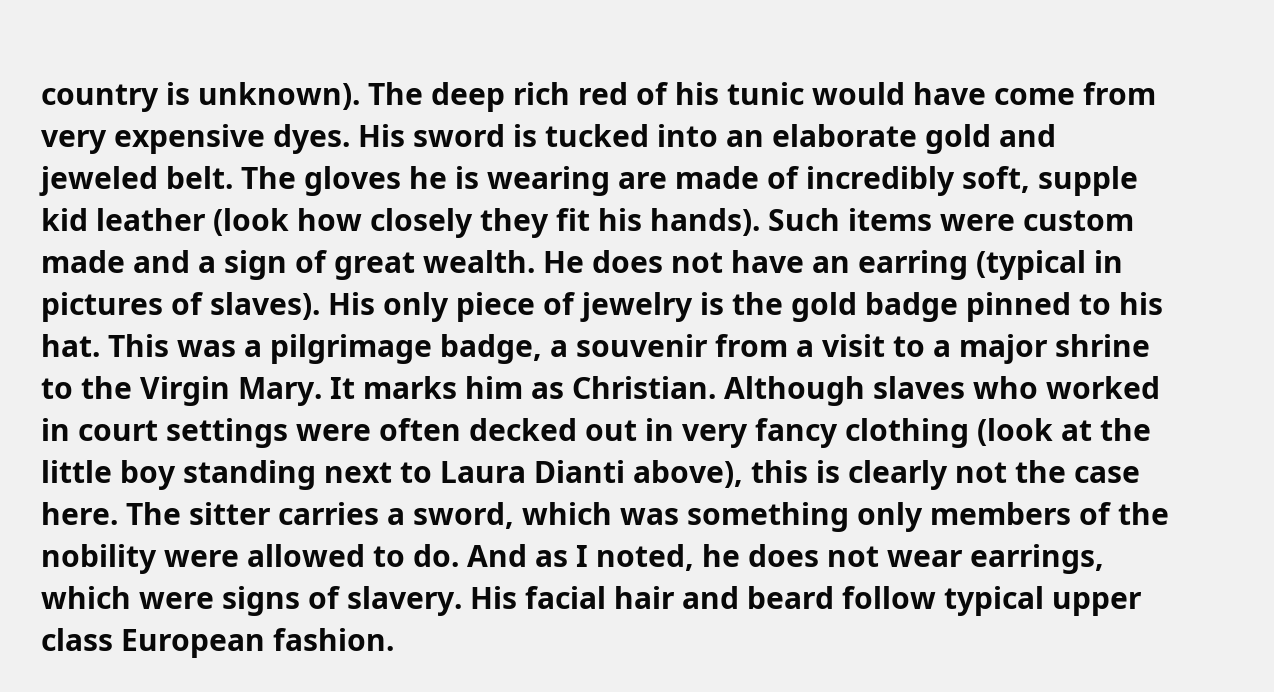country is unknown). The deep rich red of his tunic would have come from very expensive dyes. His sword is tucked into an elaborate gold and jeweled belt. The gloves he is wearing are made of incredibly soft, supple kid leather (look how closely they fit his hands). Such items were custom made and a sign of great wealth. He does not have an earring (typical in pictures of slaves). His only piece of jewelry is the gold badge pinned to his hat. This was a pilgrimage badge, a souvenir from a visit to a major shrine to the Virgin Mary. It marks him as Christian. Although slaves who worked in court settings were often decked out in very fancy clothing (look at the little boy standing next to Laura Dianti above), this is clearly not the case here. The sitter carries a sword, which was something only members of the nobility were allowed to do. And as I noted, he does not wear earrings, which were signs of slavery. His facial hair and beard follow typical upper class European fashion.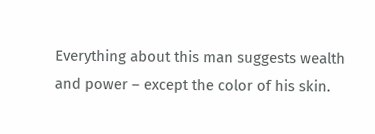Everything about this man suggests wealth and power – except the color of his skin.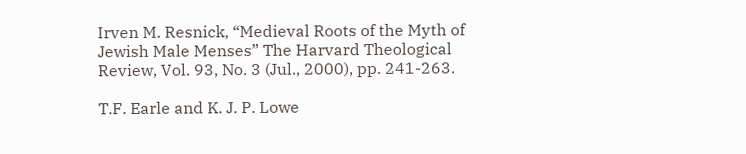Irven M. Resnick, “Medieval Roots of the Myth of Jewish Male Menses” The Harvard Theological Review, Vol. 93, No. 3 (Jul., 2000), pp. 241-263.

T.F. Earle and K. J. P. Lowe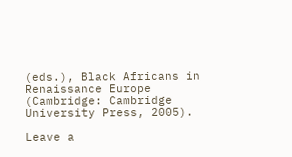(eds.), Black Africans in Renaissance Europe (Cambridge: Cambridge University Press, 2005).

Leave a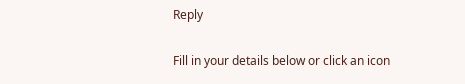Reply

Fill in your details below or click an icon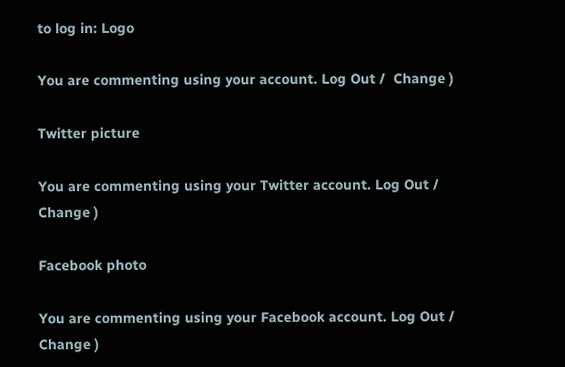to log in: Logo

You are commenting using your account. Log Out /  Change )

Twitter picture

You are commenting using your Twitter account. Log Out /  Change )

Facebook photo

You are commenting using your Facebook account. Log Out /  Change )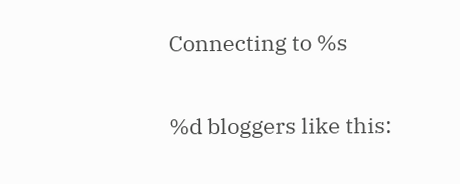Connecting to %s

%d bloggers like this: